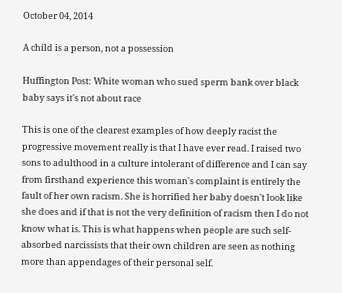October 04, 2014

A child is a person, not a possession

Huffington Post: White woman who sued sperm bank over black baby says it's not about race

This is one of the clearest examples of how deeply racist the progressive movement really is that I have ever read. I raised two sons to adulthood in a culture intolerant of difference and I can say from firsthand experience this woman's complaint is entirely the fault of her own racism. She is horrified her baby doesn't look like she does and if that is not the very definition of racism then I do not know what is. This is what happens when people are such self-absorbed narcissists that their own children are seen as nothing more than appendages of their personal self.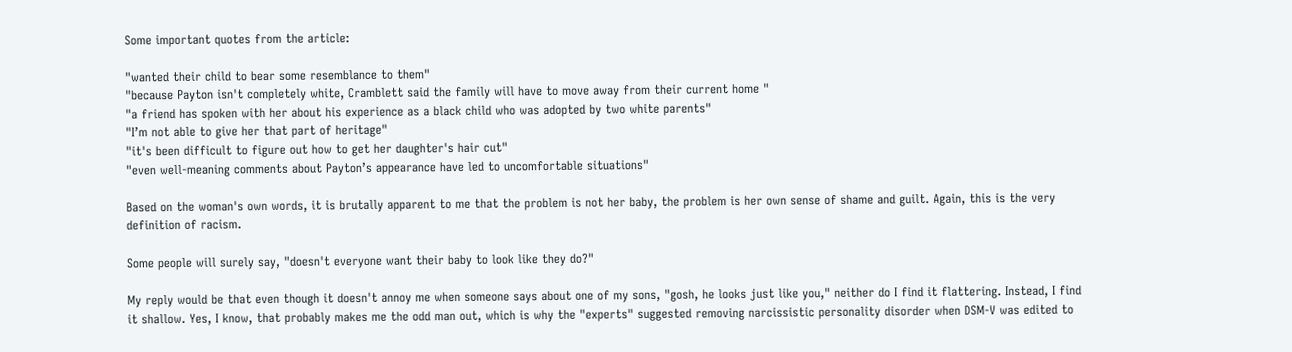Some important quotes from the article:

"wanted their child to bear some resemblance to them"
"because Payton isn't completely white, Cramblett said the family will have to move away from their current home "
"a friend has spoken with her about his experience as a black child who was adopted by two white parents"
"I’m not able to give her that part of heritage"
"it's been difficult to figure out how to get her daughter's hair cut"
"even well-meaning comments about Payton’s appearance have led to uncomfortable situations"

Based on the woman's own words, it is brutally apparent to me that the problem is not her baby, the problem is her own sense of shame and guilt. Again, this is the very definition of racism.

Some people will surely say, "doesn't everyone want their baby to look like they do?"

My reply would be that even though it doesn't annoy me when someone says about one of my sons, "gosh, he looks just like you," neither do I find it flattering. Instead, I find it shallow. Yes, I know, that probably makes me the odd man out, which is why the "experts" suggested removing narcissistic personality disorder when DSM-V was edited to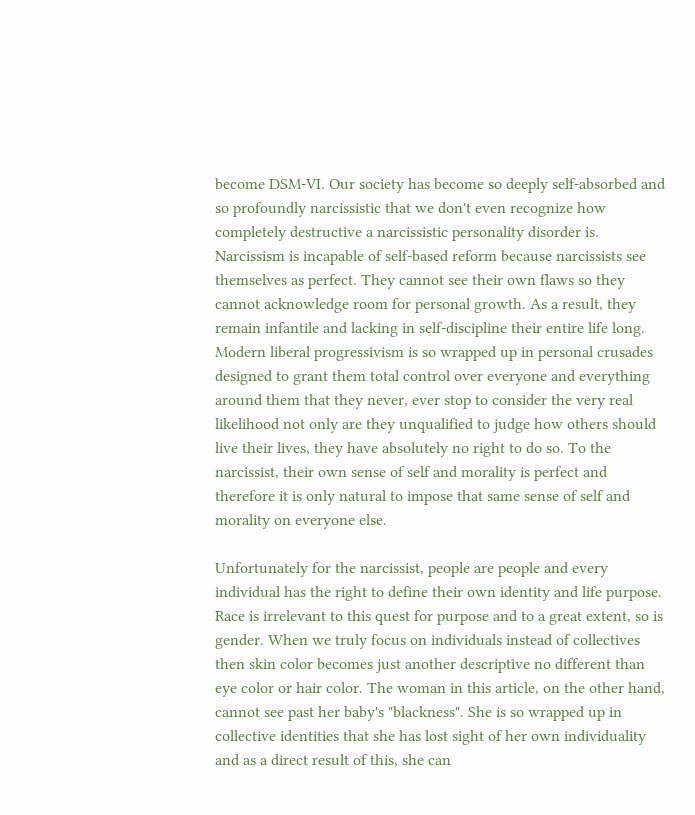become DSM-VI. Our society has become so deeply self-absorbed and so profoundly narcissistic that we don't even recognize how completely destructive a narcissistic personality disorder is. Narcissism is incapable of self-based reform because narcissists see themselves as perfect. They cannot see their own flaws so they cannot acknowledge room for personal growth. As a result, they remain infantile and lacking in self-discipline their entire life long. Modern liberal progressivism is so wrapped up in personal crusades designed to grant them total control over everyone and everything around them that they never, ever stop to consider the very real likelihood not only are they unqualified to judge how others should live their lives, they have absolutely no right to do so. To the narcissist, their own sense of self and morality is perfect and therefore it is only natural to impose that same sense of self and morality on everyone else.

Unfortunately for the narcissist, people are people and every individual has the right to define their own identity and life purpose. Race is irrelevant to this quest for purpose and to a great extent, so is gender. When we truly focus on individuals instead of collectives then skin color becomes just another descriptive no different than eye color or hair color. The woman in this article, on the other hand, cannot see past her baby's "blackness". She is so wrapped up in collective identities that she has lost sight of her own individuality and as a direct result of this, she can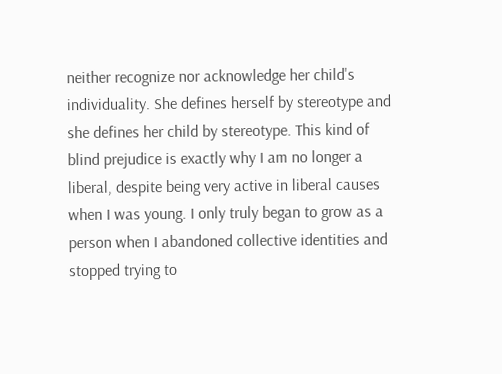neither recognize nor acknowledge her child's individuality. She defines herself by stereotype and she defines her child by stereotype. This kind of blind prejudice is exactly why I am no longer a liberal, despite being very active in liberal causes when I was young. I only truly began to grow as a person when I abandoned collective identities and stopped trying to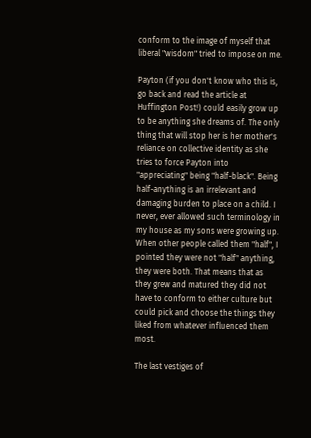conform to the image of myself that liberal "wisdom" tried to impose on me.

Payton (if you don't know who this is, go back and read the article at Huffington Post!) could easily grow up to be anything she dreams of. The only thing that will stop her is her mother's reliance on collective identity as she tries to force Payton into "appreciating" being "half-black". Being half-anything is an irrelevant and damaging burden to place on a child. I never, ever allowed such terminology in my house as my sons were growing up. When other people called them "half", I pointed they were not "half" anything, they were both. That means that as they grew and matured they did not have to conform to either culture but could pick and choose the things they liked from whatever influenced them most.

The last vestiges of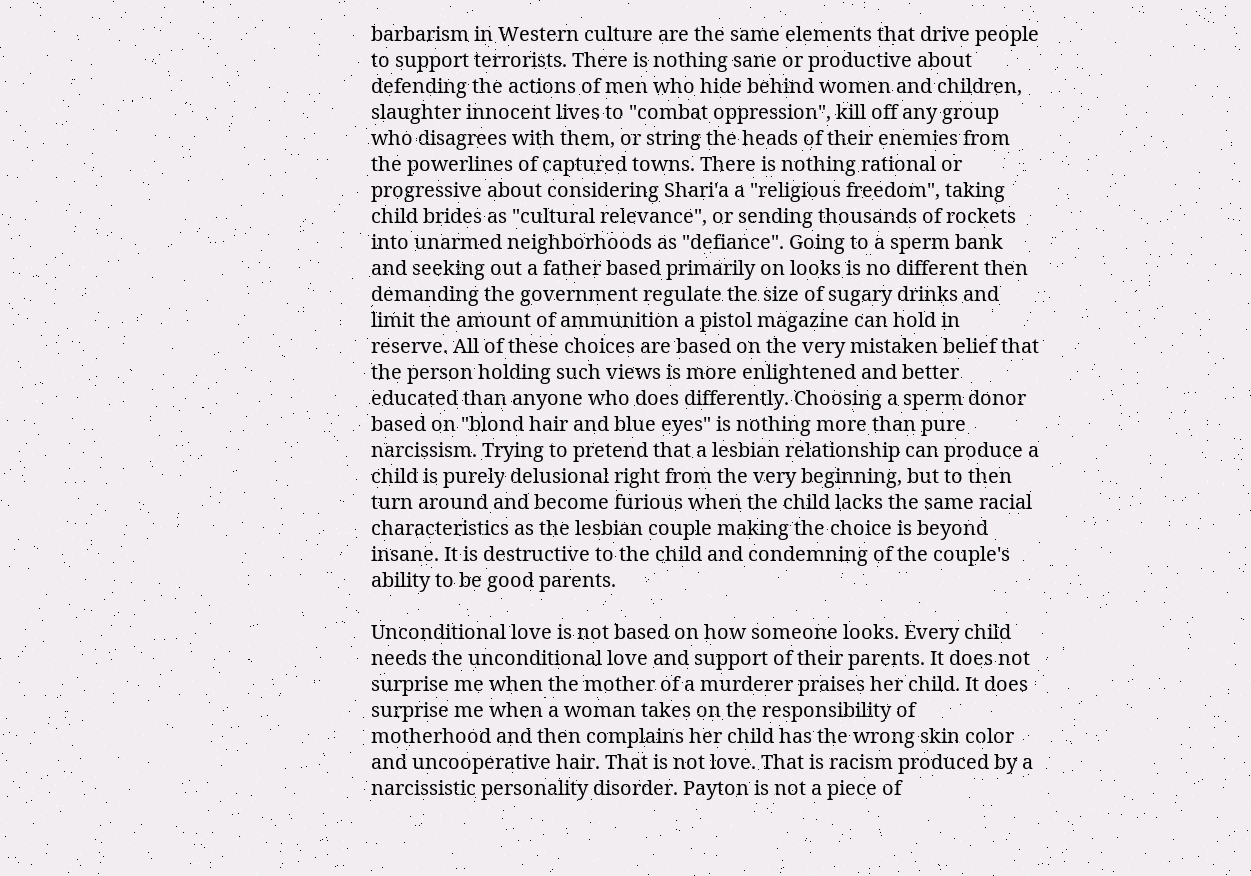barbarism in Western culture are the same elements that drive people to support terrorists. There is nothing sane or productive about defending the actions of men who hide behind women and children, slaughter innocent lives to "combat oppression", kill off any group who disagrees with them, or string the heads of their enemies from the powerlines of captured towns. There is nothing rational or progressive about considering Shari'a a "religious freedom", taking child brides as "cultural relevance", or sending thousands of rockets into unarmed neighborhoods as "defiance". Going to a sperm bank and seeking out a father based primarily on looks is no different then demanding the government regulate the size of sugary drinks and limit the amount of ammunition a pistol magazine can hold in reserve. All of these choices are based on the very mistaken belief that the person holding such views is more enlightened and better educated than anyone who does differently. Choosing a sperm donor based on "blond hair and blue eyes" is nothing more than pure narcissism. Trying to pretend that a lesbian relationship can produce a child is purely delusional right from the very beginning, but to then turn around and become furious when the child lacks the same racial characteristics as the lesbian couple making the choice is beyond insane. It is destructive to the child and condemning of the couple's ability to be good parents.

Unconditional love is not based on how someone looks. Every child needs the unconditional love and support of their parents. It does not surprise me when the mother of a murderer praises her child. It does surprise me when a woman takes on the responsibility of motherhood and then complains her child has the wrong skin color and uncooperative hair. That is not love. That is racism produced by a narcissistic personality disorder. Payton is not a piece of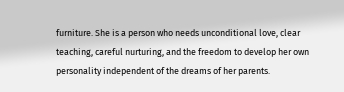furniture. She is a person who needs unconditional love, clear teaching, careful nurturing, and the freedom to develop her own personality independent of the dreams of her parents.